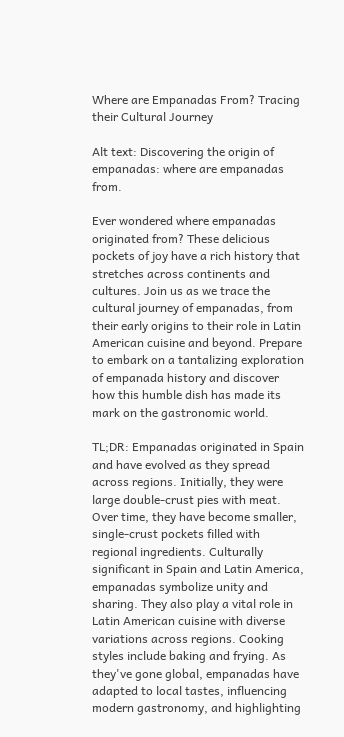Where are Empanadas From? Tracing their Cultural Journey

Alt text: Discovering the origin of empanadas: where are empanadas from.

Ever wondered where empanadas originated from? These delicious pockets of joy have a rich history that stretches across continents and cultures. Join us as we trace the cultural journey of empanadas, from their early origins to their role in Latin American cuisine and beyond. Prepare to embark on a tantalizing exploration of empanada history and discover how this humble dish has made its mark on the gastronomic world.

TL;DR: Empanadas originated in Spain and have evolved as they spread across regions. Initially, they were large double-crust pies with meat. Over time, they have become smaller, single-crust pockets filled with regional ingredients. Culturally significant in Spain and Latin America, empanadas symbolize unity and sharing. They also play a vital role in Latin American cuisine with diverse variations across regions. Cooking styles include baking and frying. As they've gone global, empanadas have adapted to local tastes, influencing modern gastronomy, and highlighting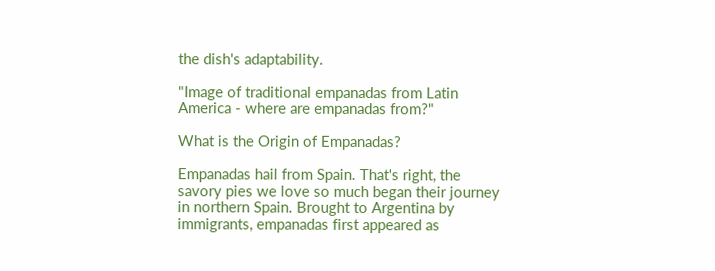the dish's adaptability.

"Image of traditional empanadas from Latin America - where are empanadas from?"

What is the Origin of Empanadas?

Empanadas hail from Spain. That's right, the savory pies we love so much began their journey in northern Spain. Brought to Argentina by immigrants, empanadas first appeared as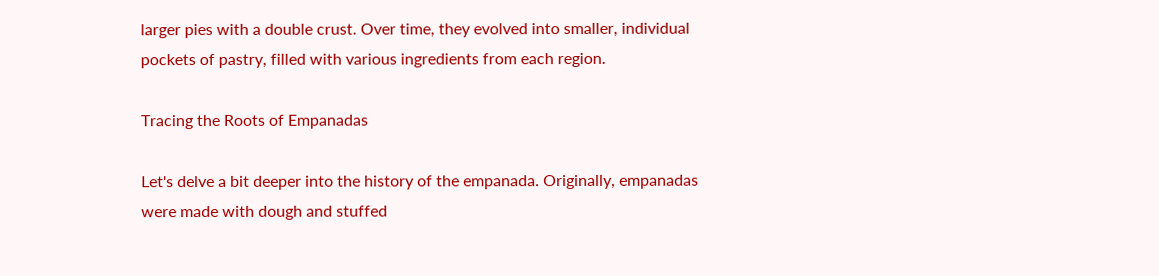larger pies with a double crust. Over time, they evolved into smaller, individual pockets of pastry, filled with various ingredients from each region.

Tracing the Roots of Empanadas

Let's delve a bit deeper into the history of the empanada. Originally, empanadas were made with dough and stuffed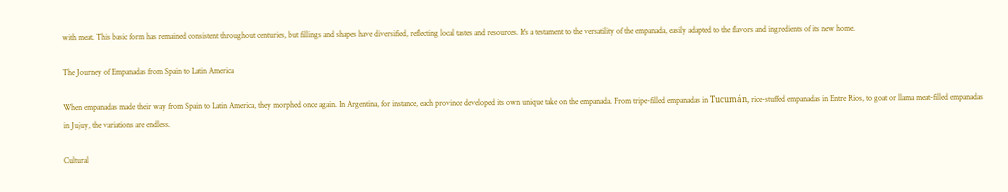with meat. This basic form has remained consistent throughout centuries, but fillings and shapes have diversified, reflecting local tastes and resources. It's a testament to the versatility of the empanada, easily adapted to the flavors and ingredients of its new home.

The Journey of Empanadas from Spain to Latin America

When empanadas made their way from Spain to Latin America, they morphed once again. In Argentina, for instance, each province developed its own unique take on the empanada. From tripe-filled empanadas in Tucumán, rice-stuffed empanadas in Entre Rios, to goat or llama meat-filled empanadas in Jujuy, the variations are endless.

Cultural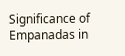Significance of Empanadas in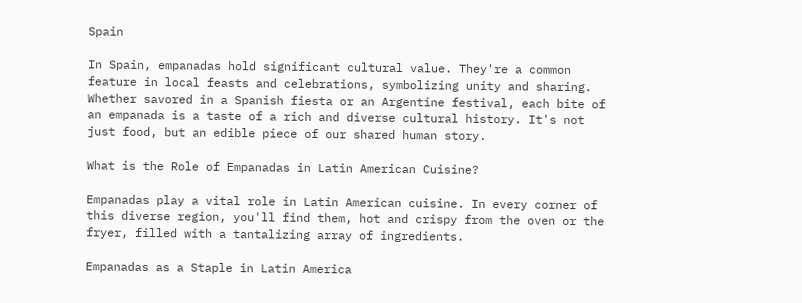Spain

In Spain, empanadas hold significant cultural value. They're a common feature in local feasts and celebrations, symbolizing unity and sharing. Whether savored in a Spanish fiesta or an Argentine festival, each bite of an empanada is a taste of a rich and diverse cultural history. It's not just food, but an edible piece of our shared human story.

What is the Role of Empanadas in Latin American Cuisine?

Empanadas play a vital role in Latin American cuisine. In every corner of this diverse region, you'll find them, hot and crispy from the oven or the fryer, filled with a tantalizing array of ingredients.

Empanadas as a Staple in Latin America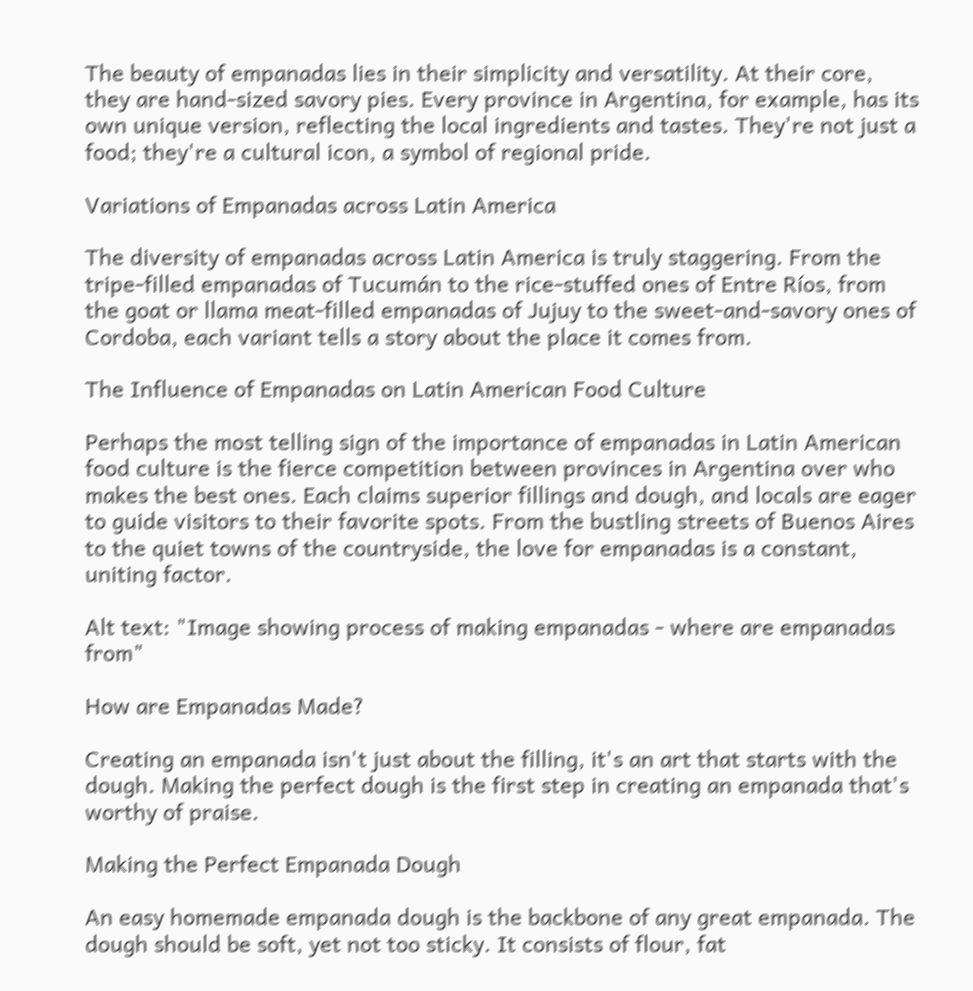The beauty of empanadas lies in their simplicity and versatility. At their core, they are hand-sized savory pies. Every province in Argentina, for example, has its own unique version, reflecting the local ingredients and tastes. They're not just a food; they're a cultural icon, a symbol of regional pride.

Variations of Empanadas across Latin America

The diversity of empanadas across Latin America is truly staggering. From the tripe-filled empanadas of Tucumán to the rice-stuffed ones of Entre Ríos, from the goat or llama meat-filled empanadas of Jujuy to the sweet-and-savory ones of Cordoba, each variant tells a story about the place it comes from.

The Influence of Empanadas on Latin American Food Culture

Perhaps the most telling sign of the importance of empanadas in Latin American food culture is the fierce competition between provinces in Argentina over who makes the best ones. Each claims superior fillings and dough, and locals are eager to guide visitors to their favorite spots. From the bustling streets of Buenos Aires to the quiet towns of the countryside, the love for empanadas is a constant, uniting factor.

Alt text: "Image showing process of making empanadas - where are empanadas from"

How are Empanadas Made?

Creating an empanada isn't just about the filling, it's an art that starts with the dough. Making the perfect dough is the first step in creating an empanada that's worthy of praise.

Making the Perfect Empanada Dough

An easy homemade empanada dough is the backbone of any great empanada. The dough should be soft, yet not too sticky. It consists of flour, fat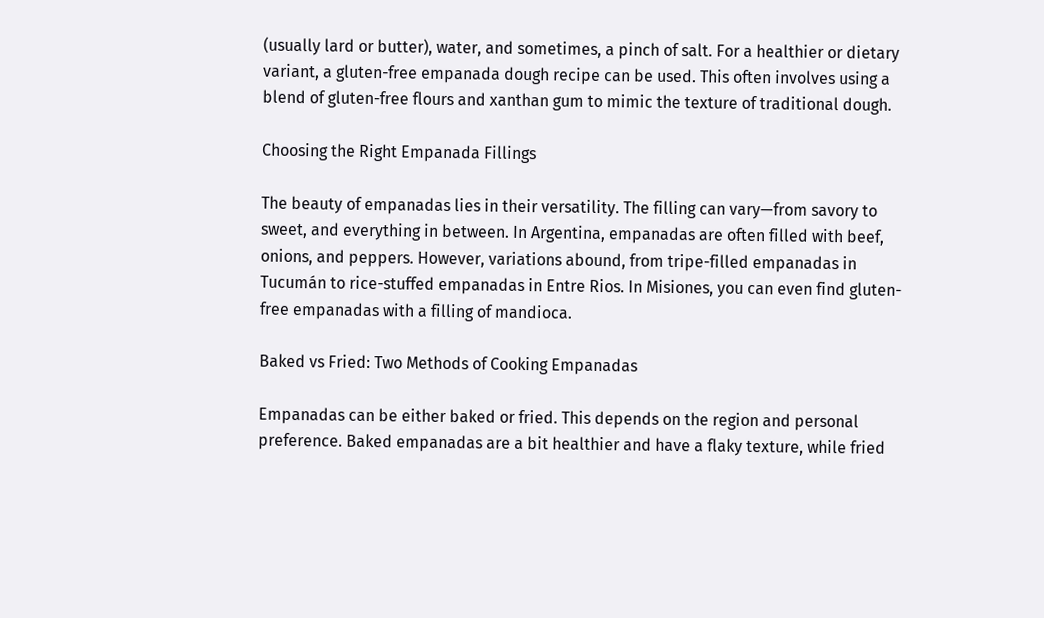(usually lard or butter), water, and sometimes, a pinch of salt. For a healthier or dietary variant, a gluten-free empanada dough recipe can be used. This often involves using a blend of gluten-free flours and xanthan gum to mimic the texture of traditional dough.

Choosing the Right Empanada Fillings

The beauty of empanadas lies in their versatility. The filling can vary—from savory to sweet, and everything in between. In Argentina, empanadas are often filled with beef, onions, and peppers. However, variations abound, from tripe-filled empanadas in Tucumán to rice-stuffed empanadas in Entre Rios. In Misiones, you can even find gluten-free empanadas with a filling of mandioca.

Baked vs Fried: Two Methods of Cooking Empanadas

Empanadas can be either baked or fried. This depends on the region and personal preference. Baked empanadas are a bit healthier and have a flaky texture, while fried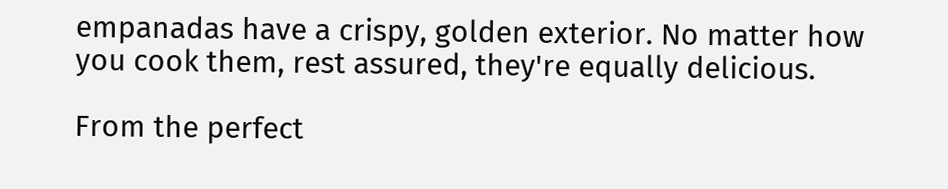empanadas have a crispy, golden exterior. No matter how you cook them, rest assured, they're equally delicious.

From the perfect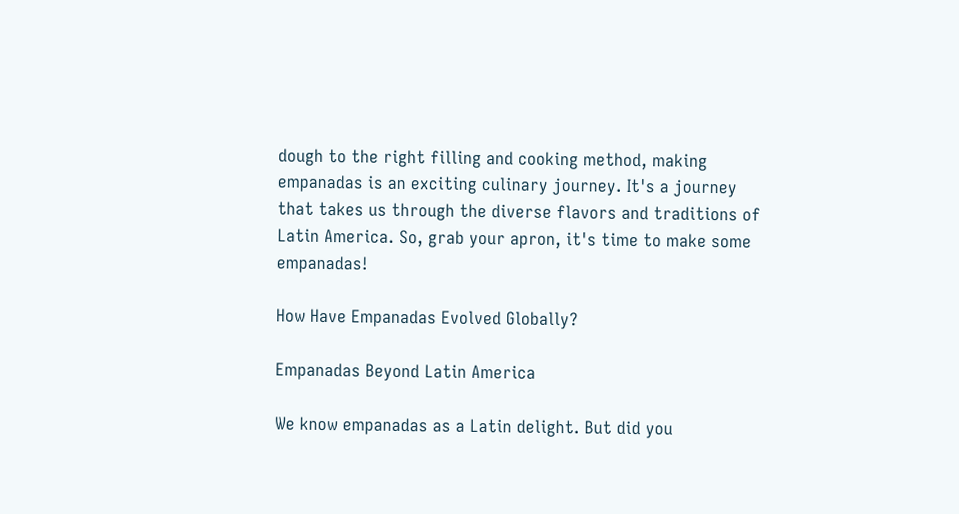dough to the right filling and cooking method, making empanadas is an exciting culinary journey. It's a journey that takes us through the diverse flavors and traditions of Latin America. So, grab your apron, it's time to make some empanadas!

How Have Empanadas Evolved Globally?

Empanadas Beyond Latin America

We know empanadas as a Latin delight. But did you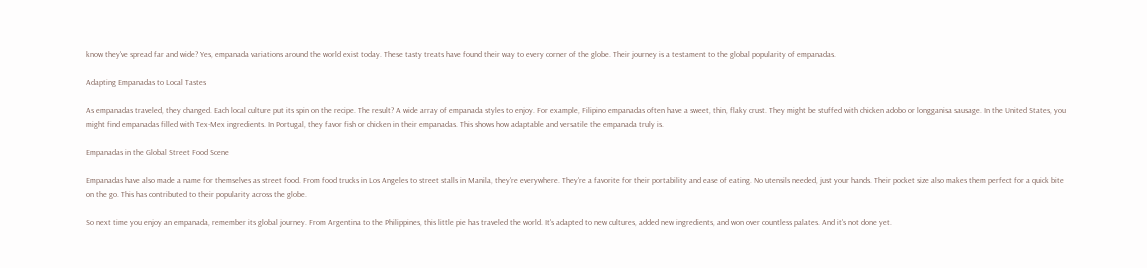know they've spread far and wide? Yes, empanada variations around the world exist today. These tasty treats have found their way to every corner of the globe. Their journey is a testament to the global popularity of empanadas.

Adapting Empanadas to Local Tastes

As empanadas traveled, they changed. Each local culture put its spin on the recipe. The result? A wide array of empanada styles to enjoy. For example, Filipino empanadas often have a sweet, thin, flaky crust. They might be stuffed with chicken adobo or longganisa sausage. In the United States, you might find empanadas filled with Tex-Mex ingredients. In Portugal, they favor fish or chicken in their empanadas. This shows how adaptable and versatile the empanada truly is.

Empanadas in the Global Street Food Scene

Empanadas have also made a name for themselves as street food. From food trucks in Los Angeles to street stalls in Manila, they're everywhere. They're a favorite for their portability and ease of eating. No utensils needed, just your hands. Their pocket size also makes them perfect for a quick bite on the go. This has contributed to their popularity across the globe.

So next time you enjoy an empanada, remember its global journey. From Argentina to the Philippines, this little pie has traveled the world. It's adapted to new cultures, added new ingredients, and won over countless palates. And it's not done yet.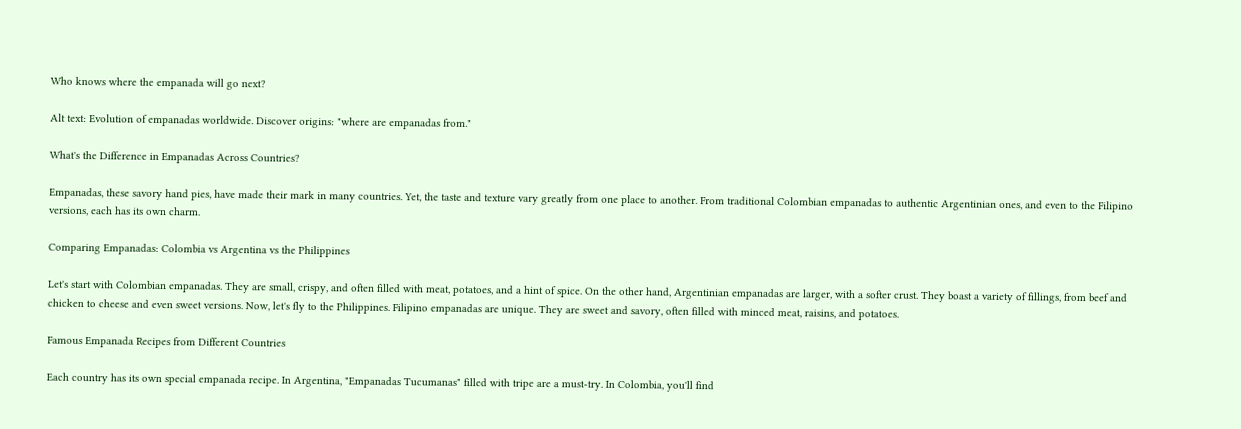Who knows where the empanada will go next?

Alt text: Evolution of empanadas worldwide. Discover origins: "where are empanadas from."

What's the Difference in Empanadas Across Countries?

Empanadas, these savory hand pies, have made their mark in many countries. Yet, the taste and texture vary greatly from one place to another. From traditional Colombian empanadas to authentic Argentinian ones, and even to the Filipino versions, each has its own charm.

Comparing Empanadas: Colombia vs Argentina vs the Philippines

Let's start with Colombian empanadas. They are small, crispy, and often filled with meat, potatoes, and a hint of spice. On the other hand, Argentinian empanadas are larger, with a softer crust. They boast a variety of fillings, from beef and chicken to cheese and even sweet versions. Now, let's fly to the Philippines. Filipino empanadas are unique. They are sweet and savory, often filled with minced meat, raisins, and potatoes.

Famous Empanada Recipes from Different Countries

Each country has its own special empanada recipe. In Argentina, "Empanadas Tucumanas" filled with tripe are a must-try. In Colombia, you'll find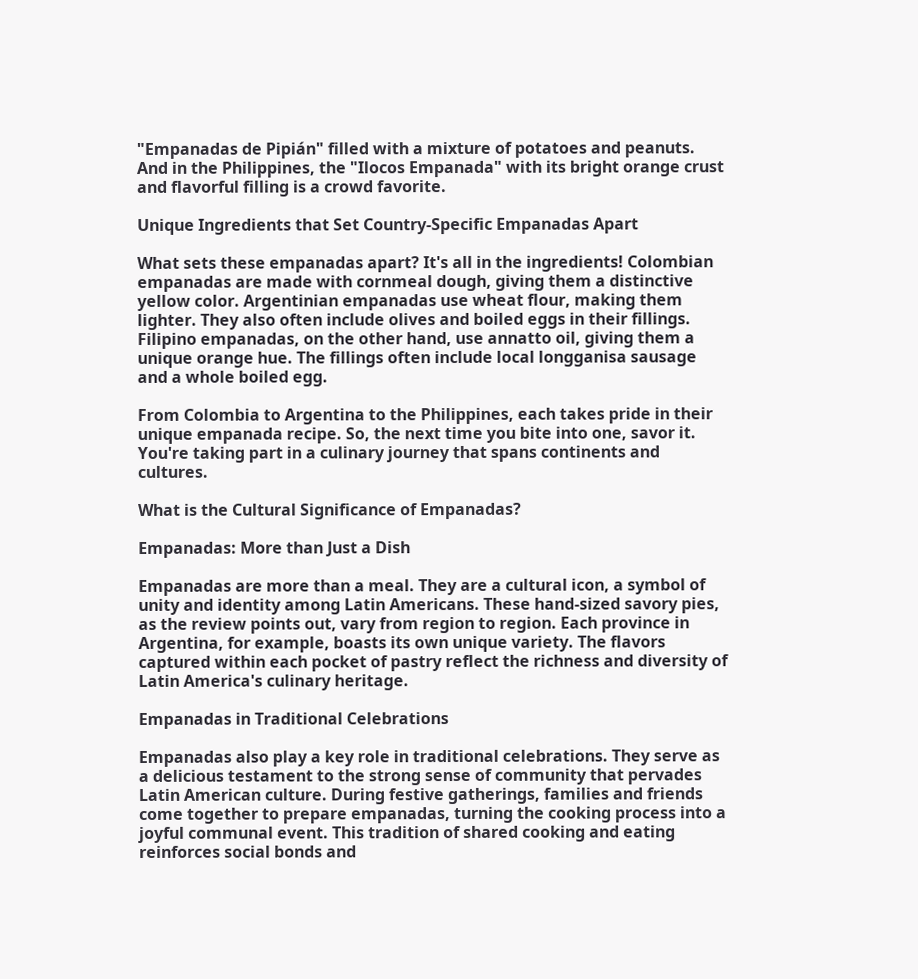"Empanadas de Pipián" filled with a mixture of potatoes and peanuts. And in the Philippines, the "Ilocos Empanada" with its bright orange crust and flavorful filling is a crowd favorite.

Unique Ingredients that Set Country-Specific Empanadas Apart

What sets these empanadas apart? It's all in the ingredients! Colombian empanadas are made with cornmeal dough, giving them a distinctive yellow color. Argentinian empanadas use wheat flour, making them lighter. They also often include olives and boiled eggs in their fillings. Filipino empanadas, on the other hand, use annatto oil, giving them a unique orange hue. The fillings often include local longganisa sausage and a whole boiled egg.

From Colombia to Argentina to the Philippines, each takes pride in their unique empanada recipe. So, the next time you bite into one, savor it. You're taking part in a culinary journey that spans continents and cultures.

What is the Cultural Significance of Empanadas?

Empanadas: More than Just a Dish

Empanadas are more than a meal. They are a cultural icon, a symbol of unity and identity among Latin Americans. These hand-sized savory pies, as the review points out, vary from region to region. Each province in Argentina, for example, boasts its own unique variety. The flavors captured within each pocket of pastry reflect the richness and diversity of Latin America's culinary heritage.

Empanadas in Traditional Celebrations

Empanadas also play a key role in traditional celebrations. They serve as a delicious testament to the strong sense of community that pervades Latin American culture. During festive gatherings, families and friends come together to prepare empanadas, turning the cooking process into a joyful communal event. This tradition of shared cooking and eating reinforces social bonds and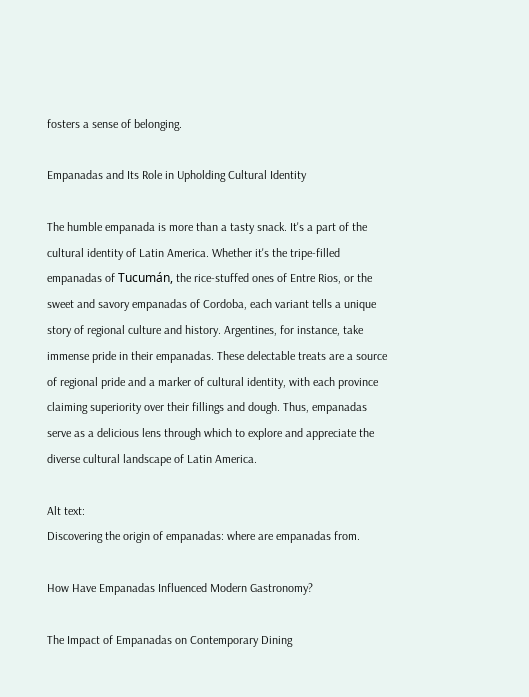fosters a sense of belonging.

Empanadas and Its Role in Upholding Cultural Identity

The humble empanada is more than a tasty snack. It's a part of the cultural identity of Latin America. Whether it's the tripe-filled empanadas of Tucumán, the rice-stuffed ones of Entre Rios, or the sweet and savory empanadas of Cordoba, each variant tells a unique story of regional culture and history. Argentines, for instance, take immense pride in their empanadas. These delectable treats are a source of regional pride and a marker of cultural identity, with each province claiming superiority over their fillings and dough. Thus, empanadas serve as a delicious lens through which to explore and appreciate the diverse cultural landscape of Latin America.

Alt text:
Discovering the origin of empanadas: where are empanadas from.

How Have Empanadas Influenced Modern Gastronomy?

The Impact of Empanadas on Contemporary Dining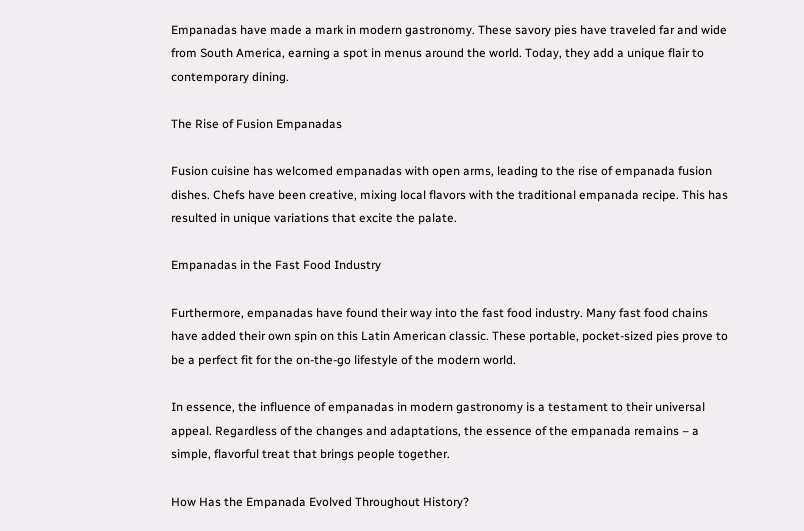Empanadas have made a mark in modern gastronomy. These savory pies have traveled far and wide from South America, earning a spot in menus around the world. Today, they add a unique flair to contemporary dining.

The Rise of Fusion Empanadas

Fusion cuisine has welcomed empanadas with open arms, leading to the rise of empanada fusion dishes. Chefs have been creative, mixing local flavors with the traditional empanada recipe. This has resulted in unique variations that excite the palate.

Empanadas in the Fast Food Industry

Furthermore, empanadas have found their way into the fast food industry. Many fast food chains have added their own spin on this Latin American classic. These portable, pocket-sized pies prove to be a perfect fit for the on-the-go lifestyle of the modern world.

In essence, the influence of empanadas in modern gastronomy is a testament to their universal appeal. Regardless of the changes and adaptations, the essence of the empanada remains – a simple, flavorful treat that brings people together.

How Has the Empanada Evolved Throughout History?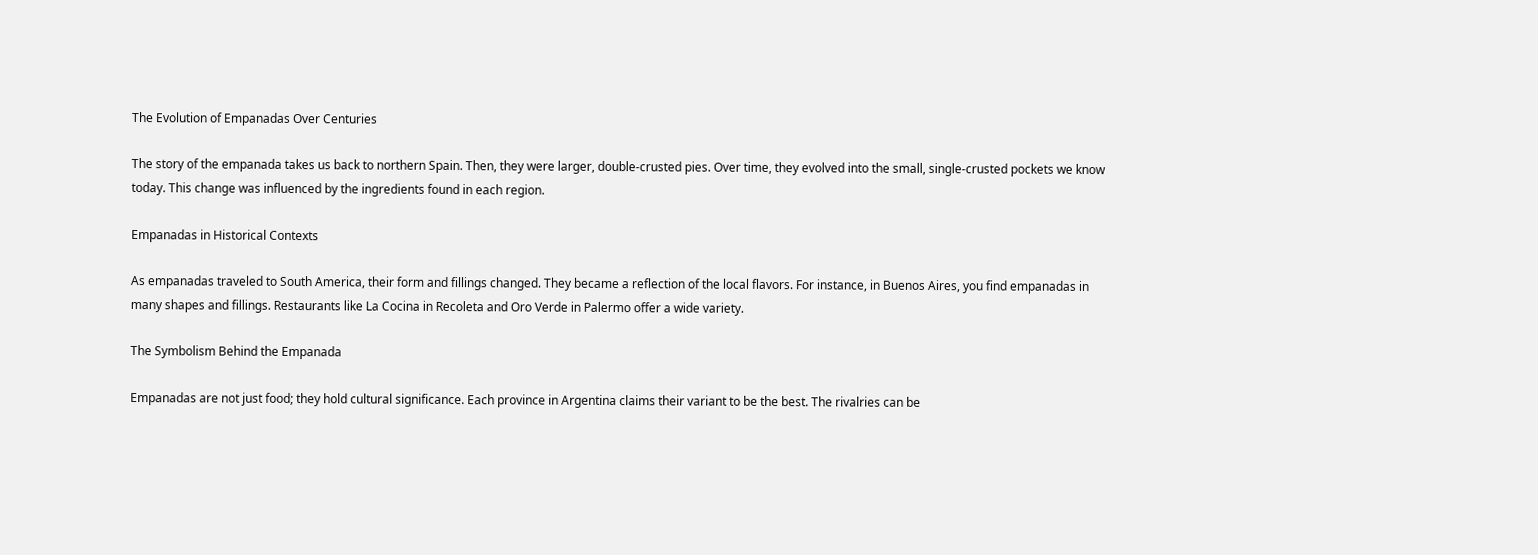The Evolution of Empanadas Over Centuries

The story of the empanada takes us back to northern Spain. Then, they were larger, double-crusted pies. Over time, they evolved into the small, single-crusted pockets we know today. This change was influenced by the ingredients found in each region.

Empanadas in Historical Contexts

As empanadas traveled to South America, their form and fillings changed. They became a reflection of the local flavors. For instance, in Buenos Aires, you find empanadas in many shapes and fillings. Restaurants like La Cocina in Recoleta and Oro Verde in Palermo offer a wide variety.

The Symbolism Behind the Empanada

Empanadas are not just food; they hold cultural significance. Each province in Argentina claims their variant to be the best. The rivalries can be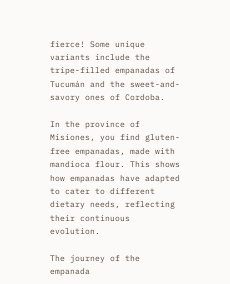fierce! Some unique variants include the tripe-filled empanadas of Tucumán and the sweet-and-savory ones of Cordoba.

In the province of Misiones, you find gluten-free empanadas, made with mandioca flour. This shows how empanadas have adapted to cater to different dietary needs, reflecting their continuous evolution.

The journey of the empanada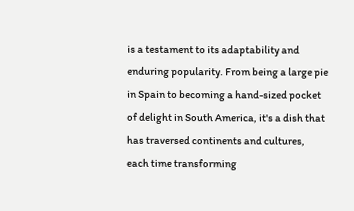is a testament to its adaptability and enduring popularity. From being a large pie in Spain to becoming a hand-sized pocket of delight in South America, it's a dish that has traversed continents and cultures, each time transforming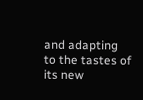and adapting to the tastes of its new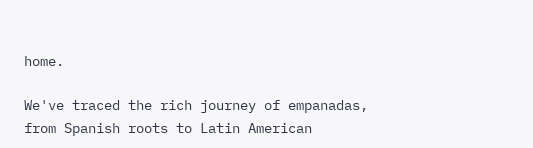home.

We've traced the rich journey of empanadas, from Spanish roots to Latin American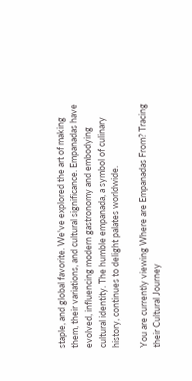staple, and global favorite. We've explored the art of making them, their variations, and cultural significance. Empanadas have evolved, influencing modern gastronomy and embodying cultural identity. The humble empanada, a symbol of culinary history, continues to delight palates worldwide.

You are currently viewing Where are Empanadas From? Tracing their Cultural Journey